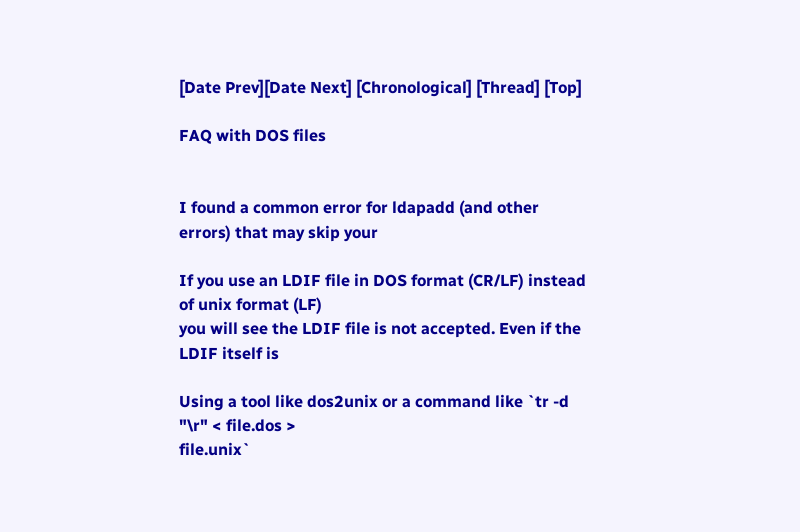[Date Prev][Date Next] [Chronological] [Thread] [Top]

FAQ with DOS files


I found a common error for ldapadd (and other errors) that may skip your

If you use an LDIF file in DOS format (CR/LF) instead of unix format (LF)
you will see the LDIF file is not accepted. Even if the LDIF itself is

Using a tool like dos2unix or a command like `tr -d "\r" < file.dos >
file.unix`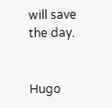will save the day.


Hugo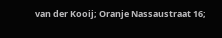van der Kooij; Oranje Nassaustraat 16;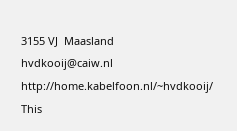3155 VJ  Maasland
hvdkooij@caiw.nl    http://home.kabelfoon.nl/~hvdkooij/
This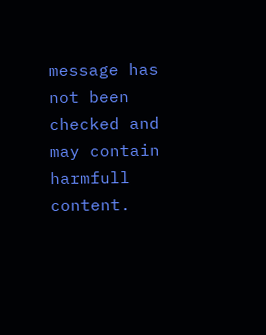message has not been checked and may contain harmfull content.